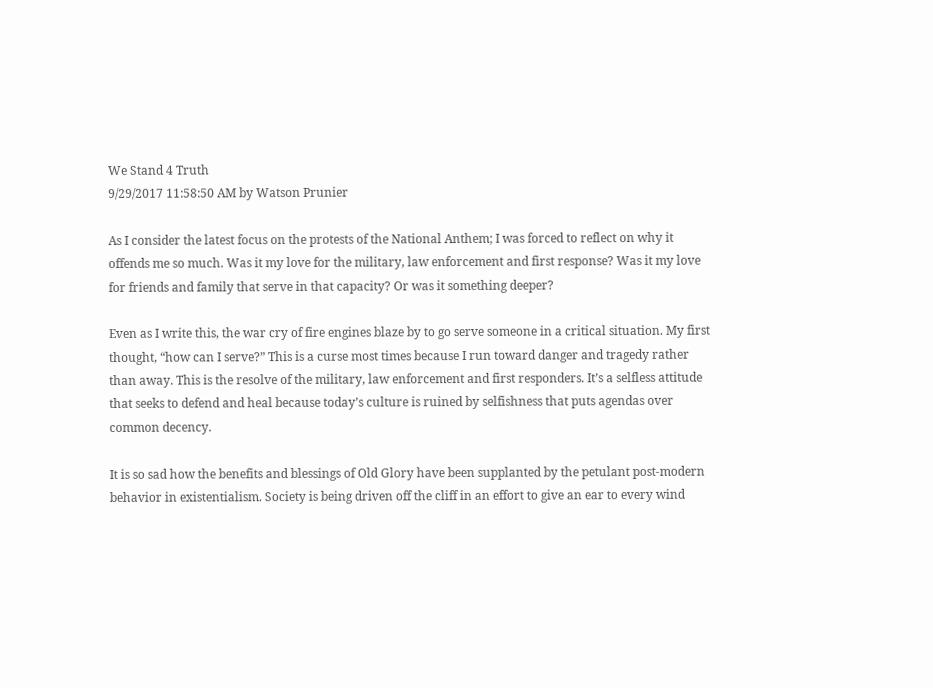We Stand 4 Truth
9/29/2017 11:58:50 AM by Watson Prunier

As I consider the latest focus on the protests of the National Anthem; I was forced to reflect on why it offends me so much. Was it my love for the military, law enforcement and first response? Was it my love for friends and family that serve in that capacity? Or was it something deeper?

Even as I write this, the war cry of fire engines blaze by to go serve someone in a critical situation. My first thought, “how can I serve?” This is a curse most times because I run toward danger and tragedy rather than away. This is the resolve of the military, law enforcement and first responders. It’s a selfless attitude that seeks to defend and heal because today’s culture is ruined by selfishness that puts agendas over common decency.

It is so sad how the benefits and blessings of Old Glory have been supplanted by the petulant post-modern behavior in existentialism. Society is being driven off the cliff in an effort to give an ear to every wind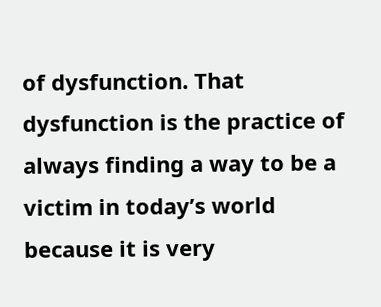of dysfunction. That dysfunction is the practice of always finding a way to be a victim in today’s world because it is very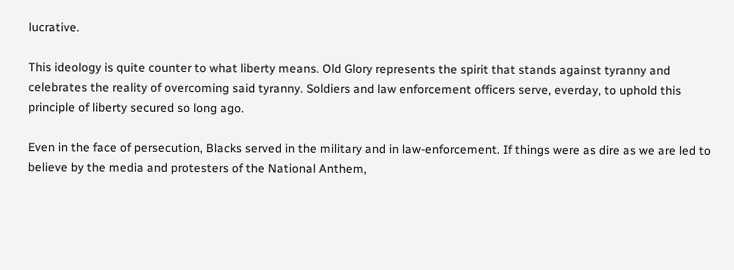lucrative.

This ideology is quite counter to what liberty means. Old Glory represents the spirit that stands against tyranny and celebrates the reality of overcoming said tyranny. Soldiers and law enforcement officers serve, everday, to uphold this principle of liberty secured so long ago.

Even in the face of persecution, Blacks served in the military and in law-enforcement. If things were as dire as we are led to believe by the media and protesters of the National Anthem,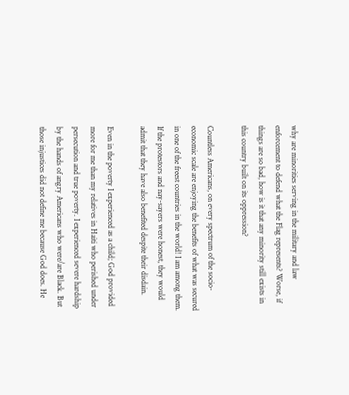why are minorities serving in the military and law enforcement to defend what the Flag represents? Worse, if things are so bad, how is it that any minority still exists in this country built on its oppression?

Countless Americans, on every spectrum of the socio-economic scale are enjoying the benefits of what was secured in one of the freest countries in the world! I am among them. If the protestors and nay-sayers were honest, they would admit that they have also benefited despite their disdain.

Even in the poverty I experienced as a child; God provided more for me than my relatives in Haiti who perished under persecution and true poverty. I experienced severe hardship by the hands of angry Americans who were/are Black. But those injustices did not define me because God does. He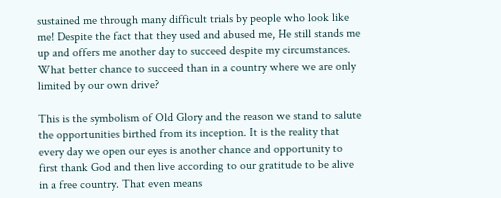sustained me through many difficult trials by people who look like me! Despite the fact that they used and abused me, He still stands me up and offers me another day to succeed despite my circumstances. What better chance to succeed than in a country where we are only limited by our own drive?

This is the symbolism of Old Glory and the reason we stand to salute the opportunities birthed from its inception. It is the reality that every day we open our eyes is another chance and opportunity to first thank God and then live according to our gratitude to be alive in a free country. That even means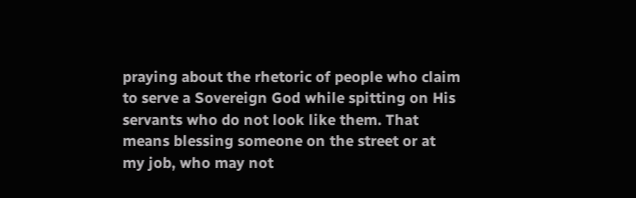praying about the rhetoric of people who claim to serve a Sovereign God while spitting on His servants who do not look like them. That means blessing someone on the street or at my job, who may not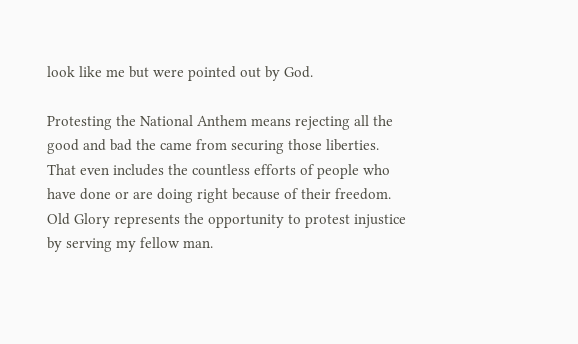look like me but were pointed out by God.

Protesting the National Anthem means rejecting all the good and bad the came from securing those liberties. That even includes the countless efforts of people who have done or are doing right because of their freedom. Old Glory represents the opportunity to protest injustice by serving my fellow man.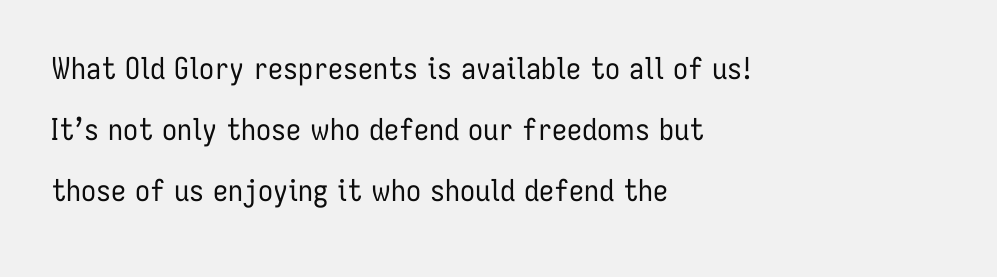What Old Glory respresents is available to all of us! It’s not only those who defend our freedoms but those of us enjoying it who should defend the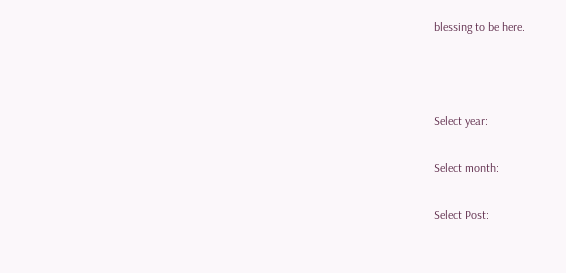blessing to be here.



Select year:

Select month:

Select Post: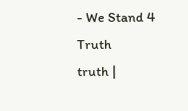- We Stand 4 Truth
truth |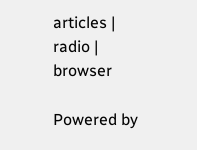articles | radio | browser

Powered by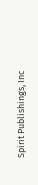Spirit Publishings, Inc